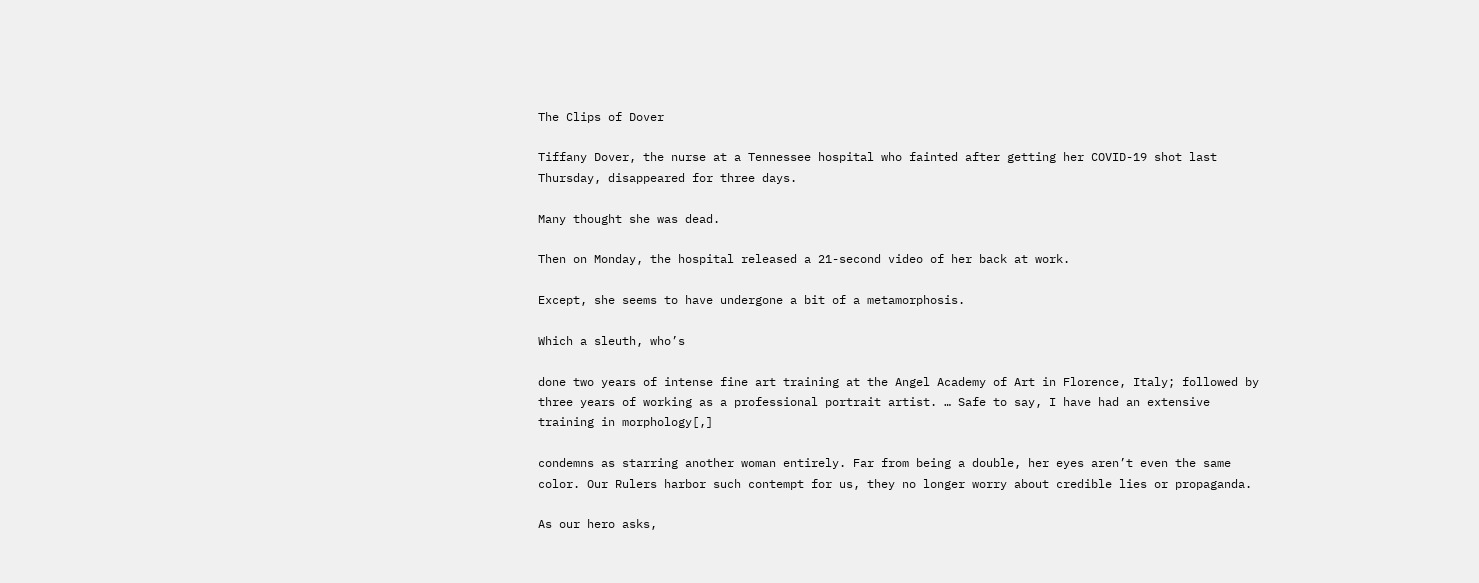The Clips of Dover

Tiffany Dover, the nurse at a Tennessee hospital who fainted after getting her COVID-19 shot last Thursday, disappeared for three days.

Many thought she was dead.

Then on Monday, the hospital released a 21-second video of her back at work.

Except, she seems to have undergone a bit of a metamorphosis.

Which a sleuth, who’s

done two years of intense fine art training at the Angel Academy of Art in Florence, Italy; followed by three years of working as a professional portrait artist. … Safe to say, I have had an extensive training in morphology[,]

condemns as starring another woman entirely. Far from being a double, her eyes aren’t even the same color. Our Rulers harbor such contempt for us, they no longer worry about credible lies or propaganda.

As our hero asks,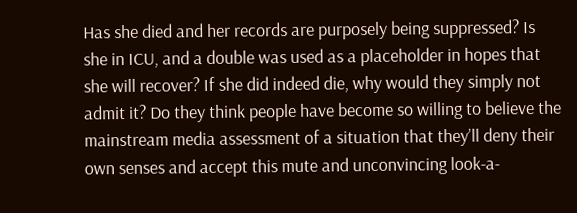Has she died and her records are purposely being suppressed? Is she in ICU, and a double was used as a placeholder in hopes that she will recover? If she did indeed die, why would they simply not admit it? Do they think people have become so willing to believe the mainstream media assessment of a situation that they’ll deny their own senses and accept this mute and unconvincing look-a-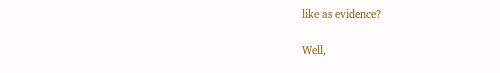like as evidence?

Well,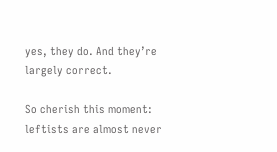yes, they do. And they’re largely correct.

So cherish this moment: leftists are almost never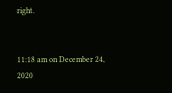right.


11:18 am on December 24, 2020